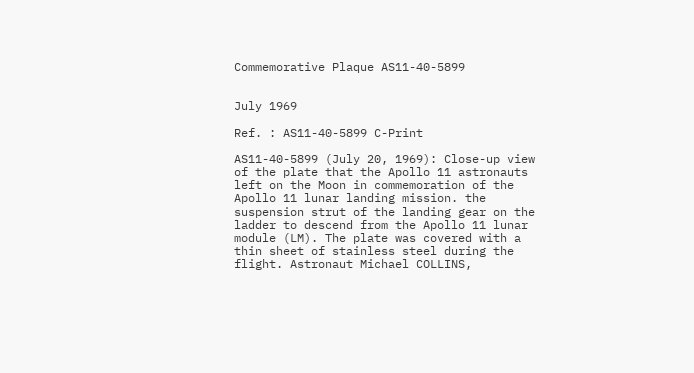Commemorative Plaque AS11-40-5899


July 1969

Ref. : AS11-40-5899 C-Print

AS11-40-5899 (July 20, 1969): Close-up view of the plate that the Apollo 11 astronauts left on the Moon in commemoration of the Apollo 11 lunar landing mission. the suspension strut of the landing gear on the ladder to descend from the Apollo 11 lunar module (LM). The plate was covered with a thin sheet of stainless steel during the flight. Astronaut Michael COLLINS,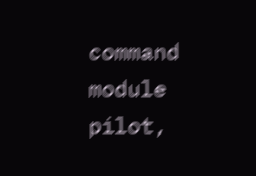command module pilot,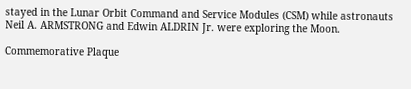stayed in the Lunar Orbit Command and Service Modules (CSM) while astronauts Neil A. ARMSTRONG and Edwin ALDRIN Jr. were exploring the Moon.

Commemorative Plaque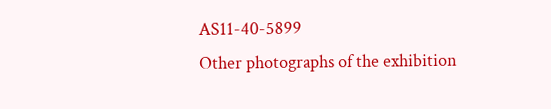AS11-40-5899
Other photographs of the exhibition